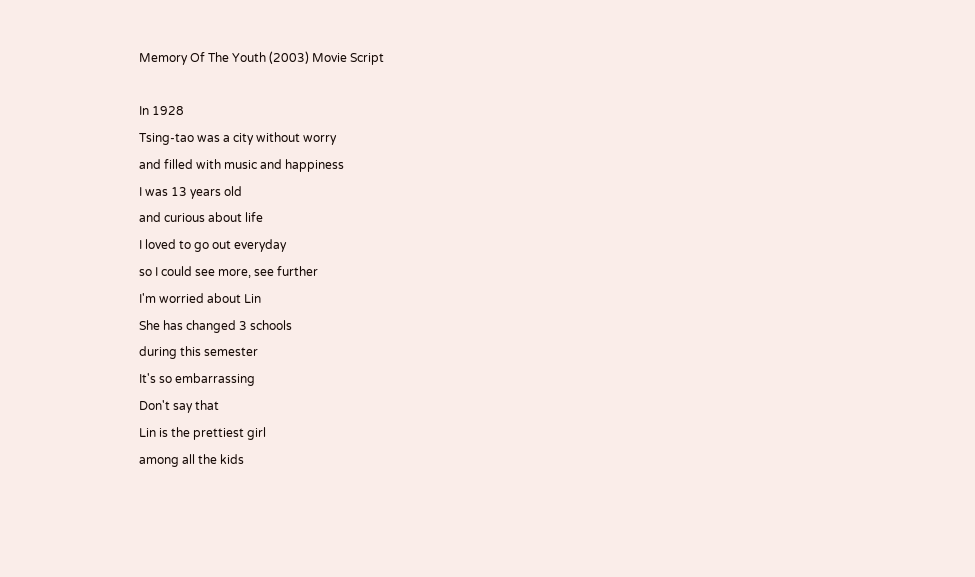Memory Of The Youth (2003) Movie Script

In 1928
Tsing-tao was a city without worry
and filled with music and happiness
I was 13 years old
and curious about life
I loved to go out everyday
so I could see more, see further
I'm worried about Lin
She has changed 3 schools
during this semester
It's so embarrassing
Don't say that
Lin is the prettiest girl
among all the kids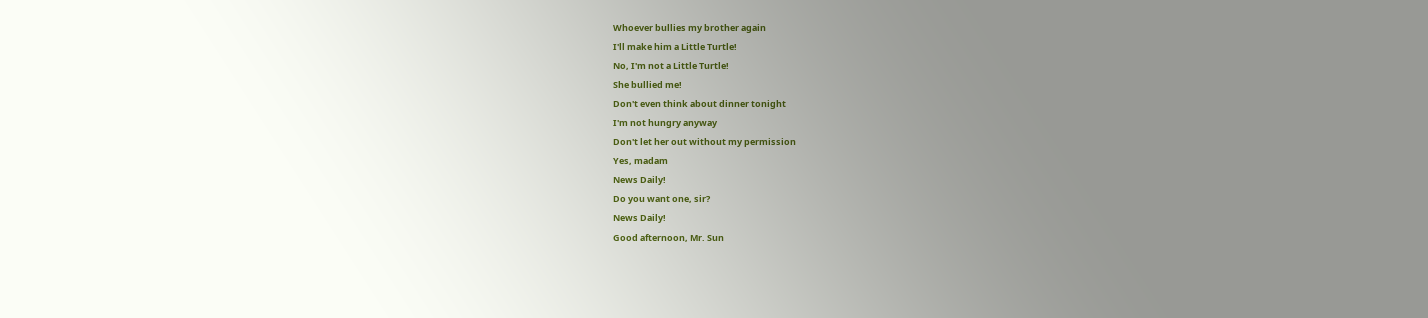Whoever bullies my brother again
I'll make him a Little Turtle!
No, I'm not a Little Turtle!
She bullied me!
Don't even think about dinner tonight
I'm not hungry anyway
Don't let her out without my permission
Yes, madam
News Daily!
Do you want one, sir?
News Daily!
Good afternoon, Mr. Sun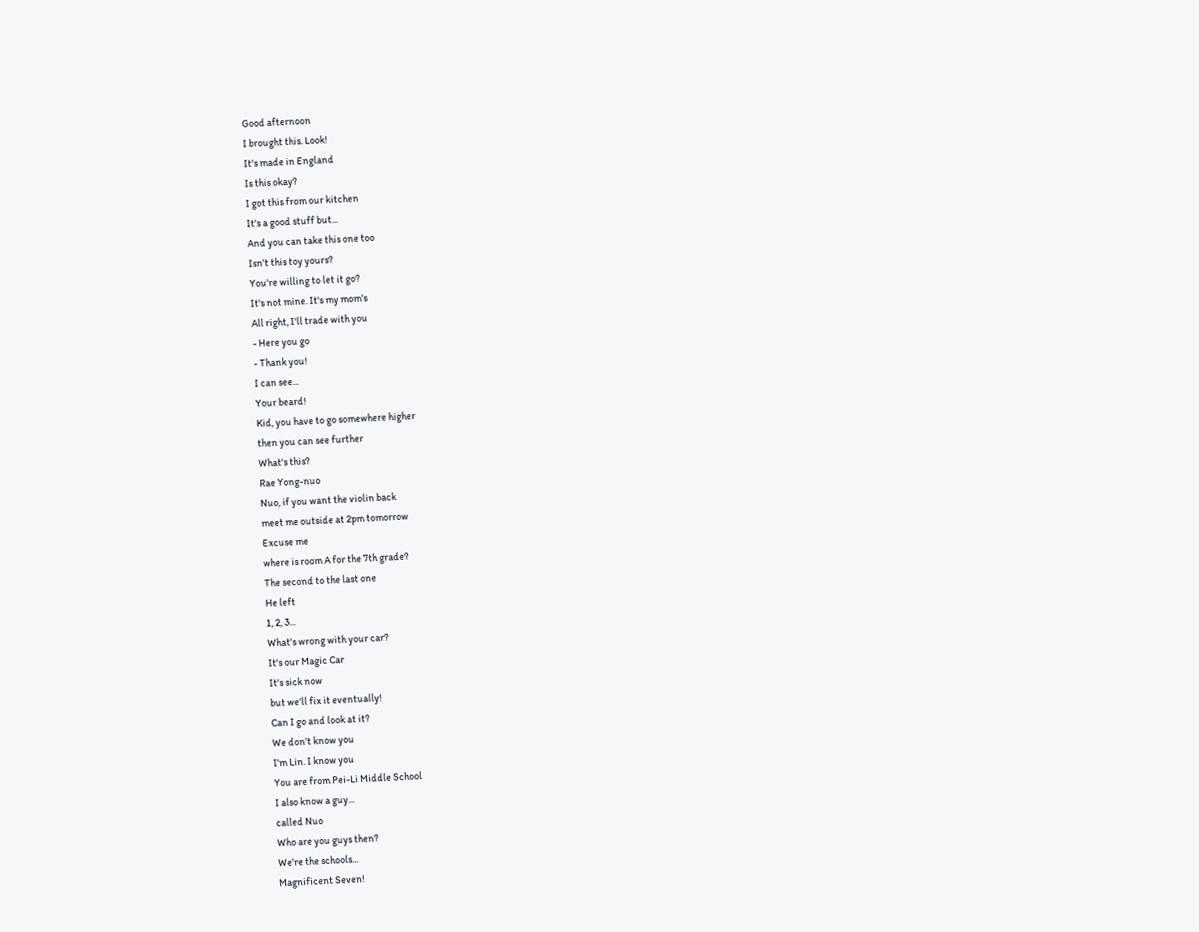Good afternoon
I brought this. Look!
It's made in England
Is this okay?
I got this from our kitchen
It's a good stuff but...
And you can take this one too
Isn't this toy yours?
You're willing to let it go?
It's not mine. It's my mom's
All right, I'll trade with you
- Here you go
- Thank you!
I can see...
Your beard!
Kid, you have to go somewhere higher
then you can see further
What's this?
Rae Yong-nuo
Nuo, if you want the violin back
meet me outside at 2pm tomorrow
Excuse me
where is room A for the 7th grade?
The second to the last one
He left
1, 2, 3...
What's wrong with your car?
It's our Magic Car
It's sick now
but we'll fix it eventually!
Can I go and look at it?
We don't know you
I'm Lin. I know you
You are from Pei-Li Middle School
I also know a guy...
called Nuo
Who are you guys then?
We're the schools...
Magnificent Seven!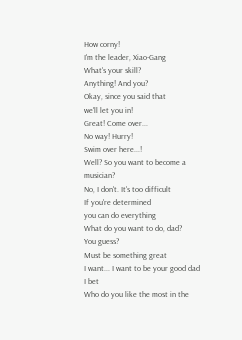How corny!
I'm the leader, Xiao-Gang
What's your skill?
Anything! And you?
Okay, since you said that
we'll let you in!
Great! Come over...
No way! Hurry!
Swim over here...!
Well? So you want to become a musician?
No, I don't. It's too difficult
If you're determined
you can do everything
What do you want to do, dad?
You guess?
Must be something great
I want... I want to be your good dad
I bet
Who do you like the most in the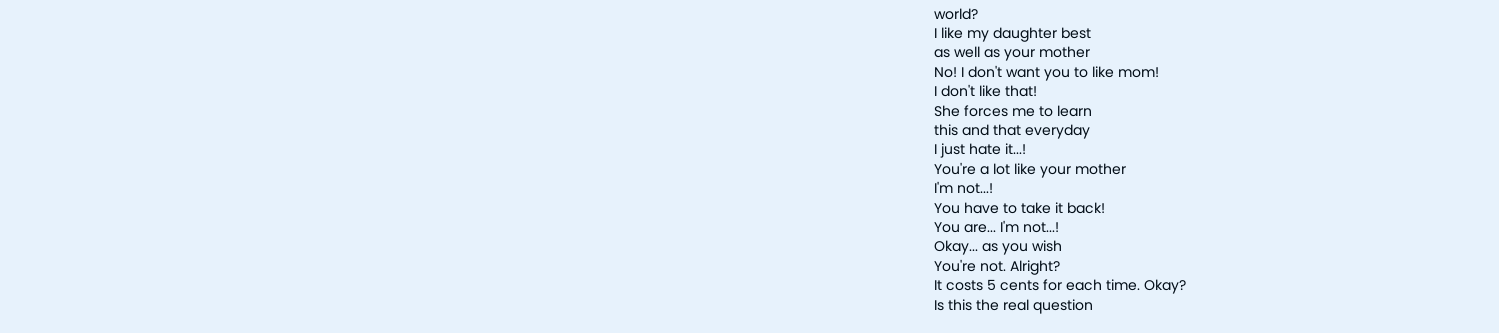world?
I like my daughter best
as well as your mother
No! I don't want you to like mom!
I don't like that!
She forces me to learn
this and that everyday
I just hate it...!
You're a lot like your mother
I'm not...!
You have to take it back!
You are... I'm not...!
Okay... as you wish
You're not. Alright?
It costs 5 cents for each time. Okay?
Is this the real question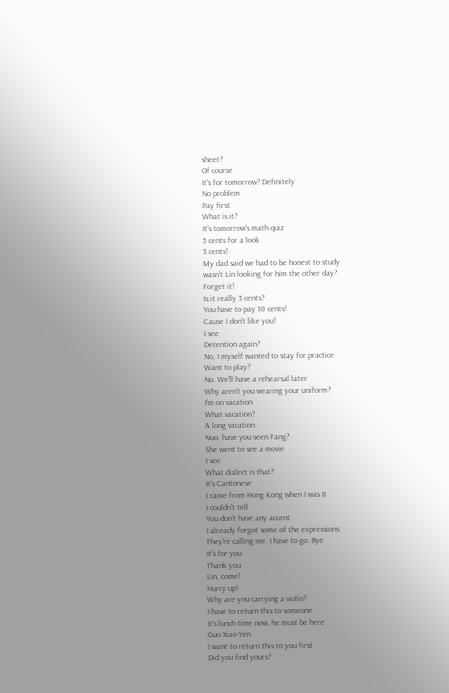sheet?
Of course
It's for tomorrow? Definitely
No problem
Pay first
What is it?
It's tomorrow's math quiz
5 cents for a look
3 cents!
My dad said we had to be honest to study
wasn't Lin looking for him the other day?
Forget it!
Is it really 3 cents?
You have to pay 10 cents!
Cause I don't like you!
I see
Detention again?
No, I myself wanted to stay for practice
Want to play?
No. We'll have a rehearsal later
Why aren't you wearing your uniform?
I'm on vacation
What vacation?
A long vacation
Nuo, have you seen Fang?
She went to see a movie
I see
What dialect is that?
It's Cantonese
I came from Hong Kong when I was 8
I couldn't tell
You don't have any accent
I already forgot some of the expressions
They're calling me. I have to go. Bye
It's for you
Thank you
Lin, come!
Hurry up!
Why are you carrying a violin?
I have to return this to someone
It's lunch time now, he must be here
Guo Xiao-Yen
I want to return this to you first
Did you find yours?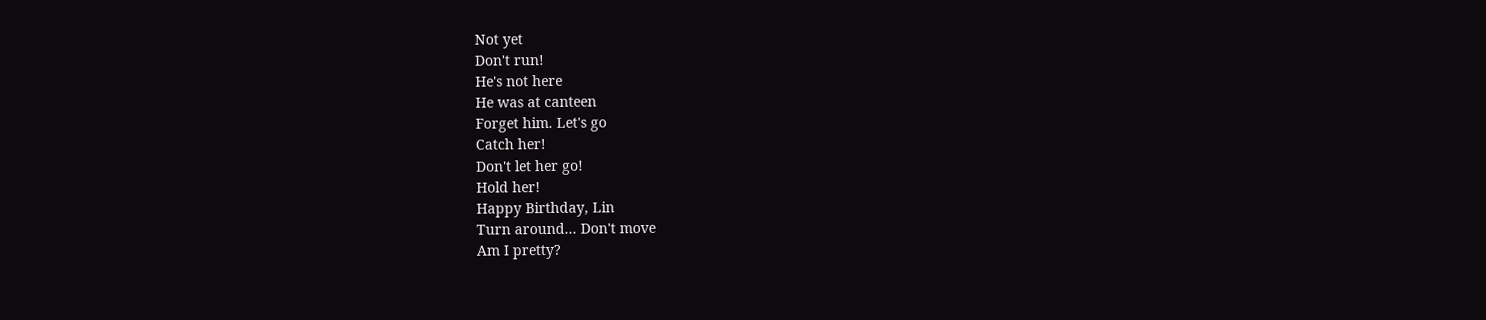Not yet
Don't run!
He's not here
He was at canteen
Forget him. Let's go
Catch her!
Don't let her go!
Hold her!
Happy Birthday, Lin
Turn around... Don't move
Am I pretty?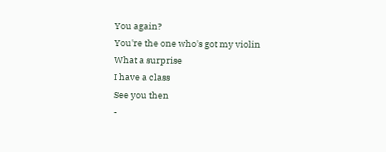You again?
You're the one who's got my violin
What a surprise
I have a class
See you then
-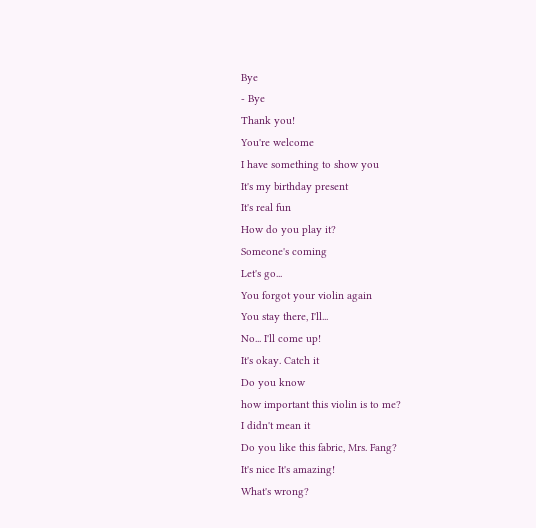Bye
- Bye
Thank you!
You're welcome
I have something to show you
It's my birthday present
It's real fun
How do you play it?
Someone's coming
Let's go...
You forgot your violin again
You stay there, I'll...
No... I'll come up!
It's okay. Catch it
Do you know
how important this violin is to me?
I didn't mean it
Do you like this fabric, Mrs. Fang?
It's nice It's amazing!
What's wrong?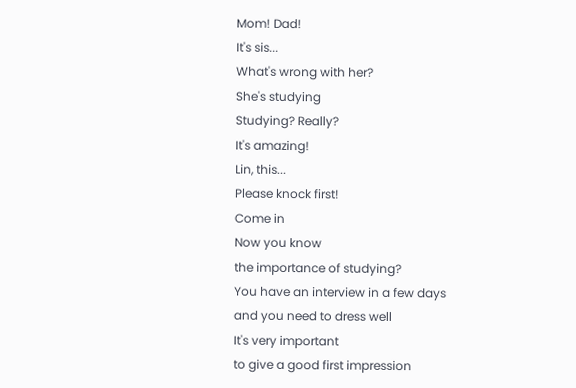Mom! Dad!
It's sis...
What's wrong with her?
She's studying
Studying? Really?
It's amazing!
Lin, this...
Please knock first!
Come in
Now you know
the importance of studying?
You have an interview in a few days
and you need to dress well
It's very important
to give a good first impression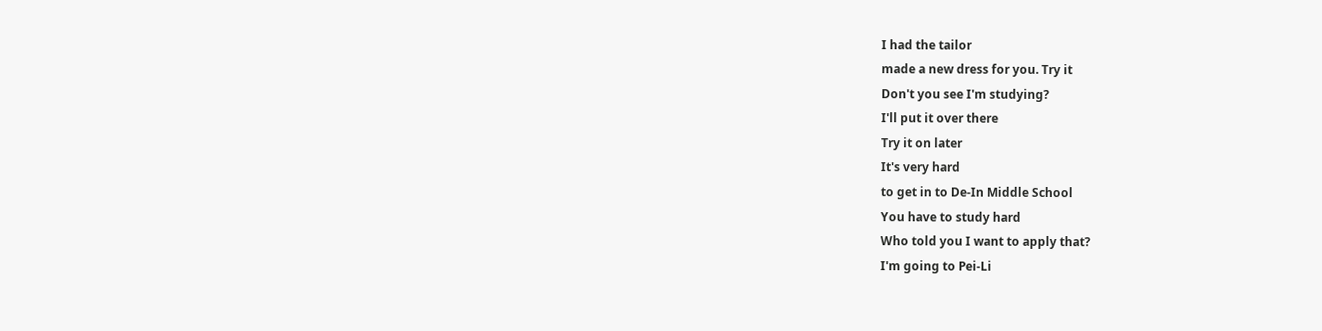I had the tailor
made a new dress for you. Try it
Don't you see I'm studying?
I'll put it over there
Try it on later
It's very hard
to get in to De-In Middle School
You have to study hard
Who told you I want to apply that?
I'm going to Pei-Li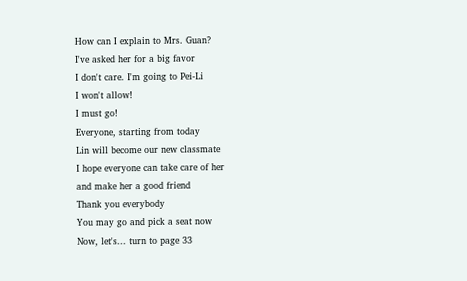How can I explain to Mrs. Guan?
I've asked her for a big favor
I don't care. I'm going to Pei-Li
I won't allow!
I must go!
Everyone, starting from today
Lin will become our new classmate
I hope everyone can take care of her
and make her a good friend
Thank you everybody
You may go and pick a seat now
Now, let's... turn to page 33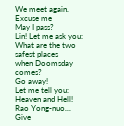We meet again. Excuse me
May I pass?
Lin! Let me ask you:
What are the two safest places
when Doomsday comes?
Go away!
Let me tell you: Heaven and Hell!
Rao Yong-nuo...
Give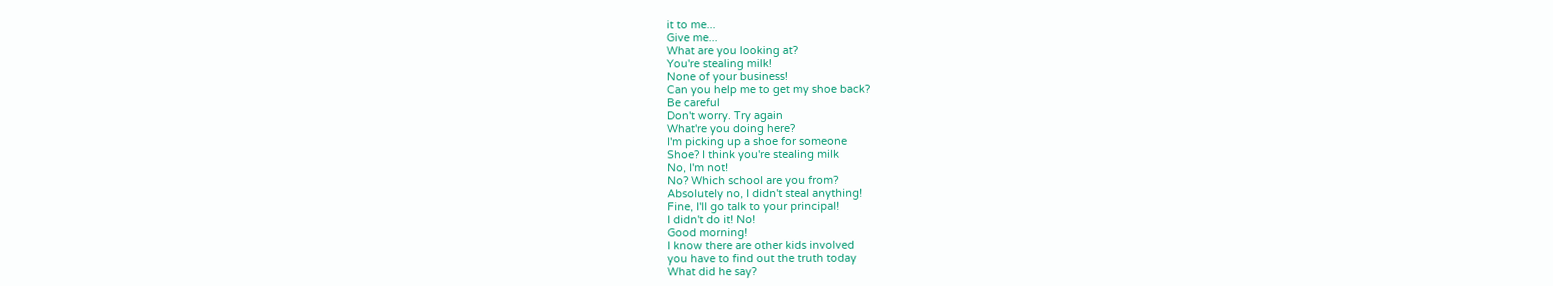it to me...
Give me...
What are you looking at?
You're stealing milk!
None of your business!
Can you help me to get my shoe back?
Be careful
Don't worry. Try again
What're you doing here?
I'm picking up a shoe for someone
Shoe? I think you're stealing milk
No, I'm not!
No? Which school are you from?
Absolutely no, I didn't steal anything!
Fine, I'll go talk to your principal!
I didn't do it! No!
Good morning!
I know there are other kids involved
you have to find out the truth today
What did he say?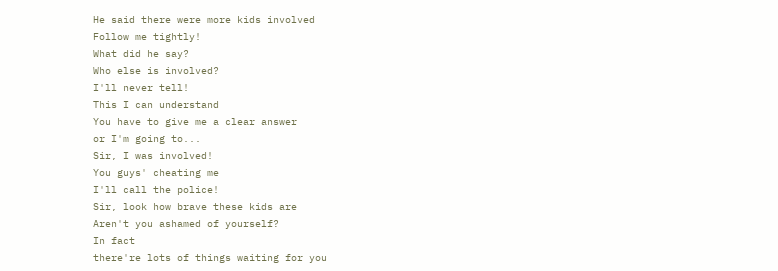He said there were more kids involved
Follow me tightly!
What did he say?
Who else is involved?
I'll never tell!
This I can understand
You have to give me a clear answer
or I'm going to...
Sir, I was involved!
You guys' cheating me
I'll call the police!
Sir, look how brave these kids are
Aren't you ashamed of yourself?
In fact
there're lots of things waiting for you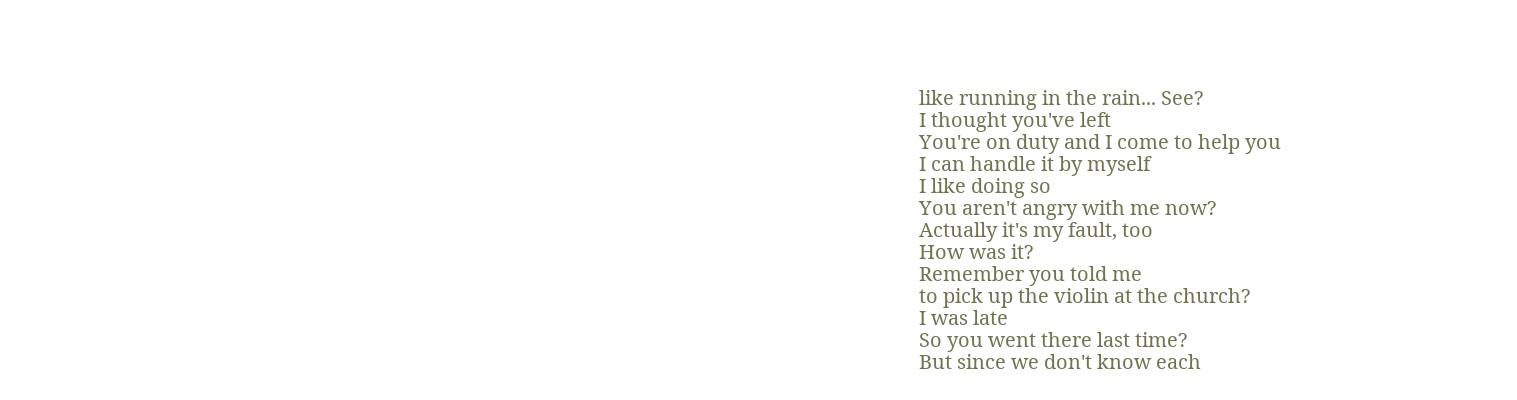like running in the rain... See?
I thought you've left
You're on duty and I come to help you
I can handle it by myself
I like doing so
You aren't angry with me now?
Actually it's my fault, too
How was it?
Remember you told me
to pick up the violin at the church?
I was late
So you went there last time?
But since we don't know each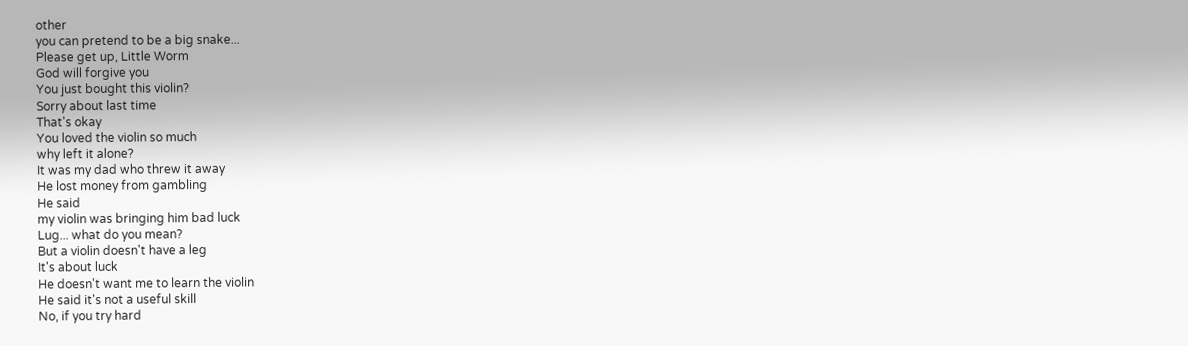other
you can pretend to be a big snake...
Please get up, Little Worm
God will forgive you
You just bought this violin?
Sorry about last time
That's okay
You loved the violin so much
why left it alone?
It was my dad who threw it away
He lost money from gambling
He said
my violin was bringing him bad luck
Lug... what do you mean?
But a violin doesn't have a leg
It's about luck
He doesn't want me to learn the violin
He said it's not a useful skill
No, if you try hard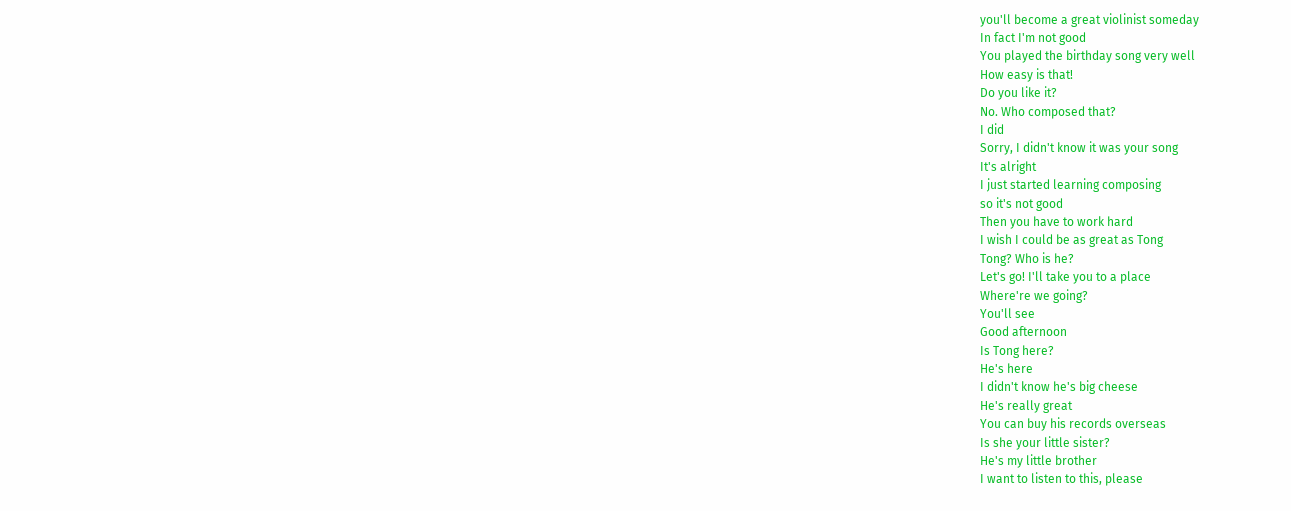you'll become a great violinist someday
In fact I'm not good
You played the birthday song very well
How easy is that!
Do you like it?
No. Who composed that?
I did
Sorry, I didn't know it was your song
It's alright
I just started learning composing
so it's not good
Then you have to work hard
I wish I could be as great as Tong
Tong? Who is he?
Let's go! I'll take you to a place
Where're we going?
You'll see
Good afternoon
Is Tong here?
He's here
I didn't know he's big cheese
He's really great
You can buy his records overseas
Is she your little sister?
He's my little brother
I want to listen to this, please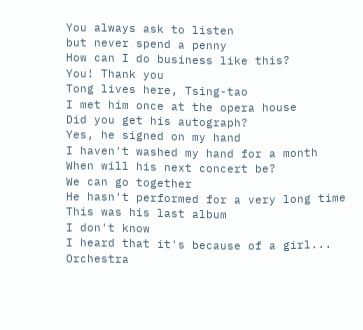You always ask to listen
but never spend a penny
How can I do business like this?
You! Thank you
Tong lives here, Tsing-tao
I met him once at the opera house
Did you get his autograph?
Yes, he signed on my hand
I haven't washed my hand for a month
When will his next concert be?
We can go together
He hasn't performed for a very long time
This was his last album
I don't know
I heard that it's because of a girl...
Orchestra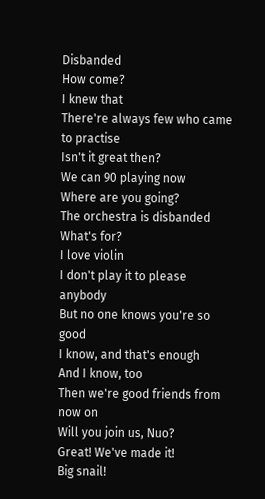Disbanded
How come?
I knew that
There're always few who came to practise
Isn't it great then?
We can 90 playing now
Where are you going?
The orchestra is disbanded
What's for?
I love violin
I don't play it to please anybody
But no one knows you're so good
I know, and that's enough
And I know, too
Then we're good friends from now on
Will you join us, Nuo?
Great! We've made it!
Big snail!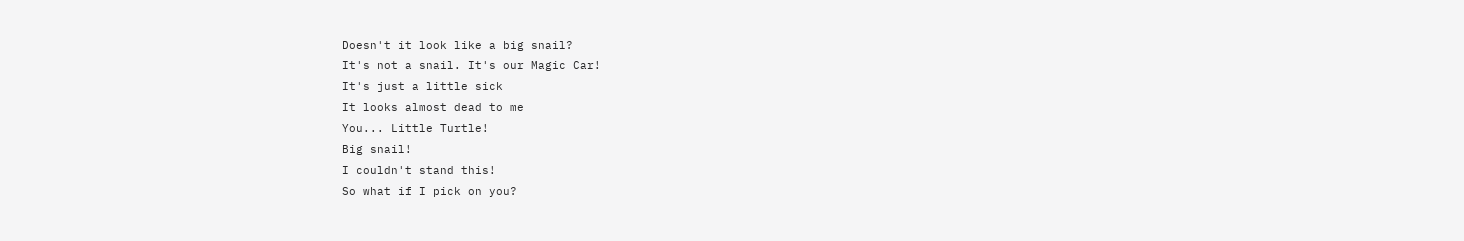Doesn't it look like a big snail?
It's not a snail. It's our Magic Car!
It's just a little sick
It looks almost dead to me
You... Little Turtle!
Big snail!
I couldn't stand this!
So what if I pick on you?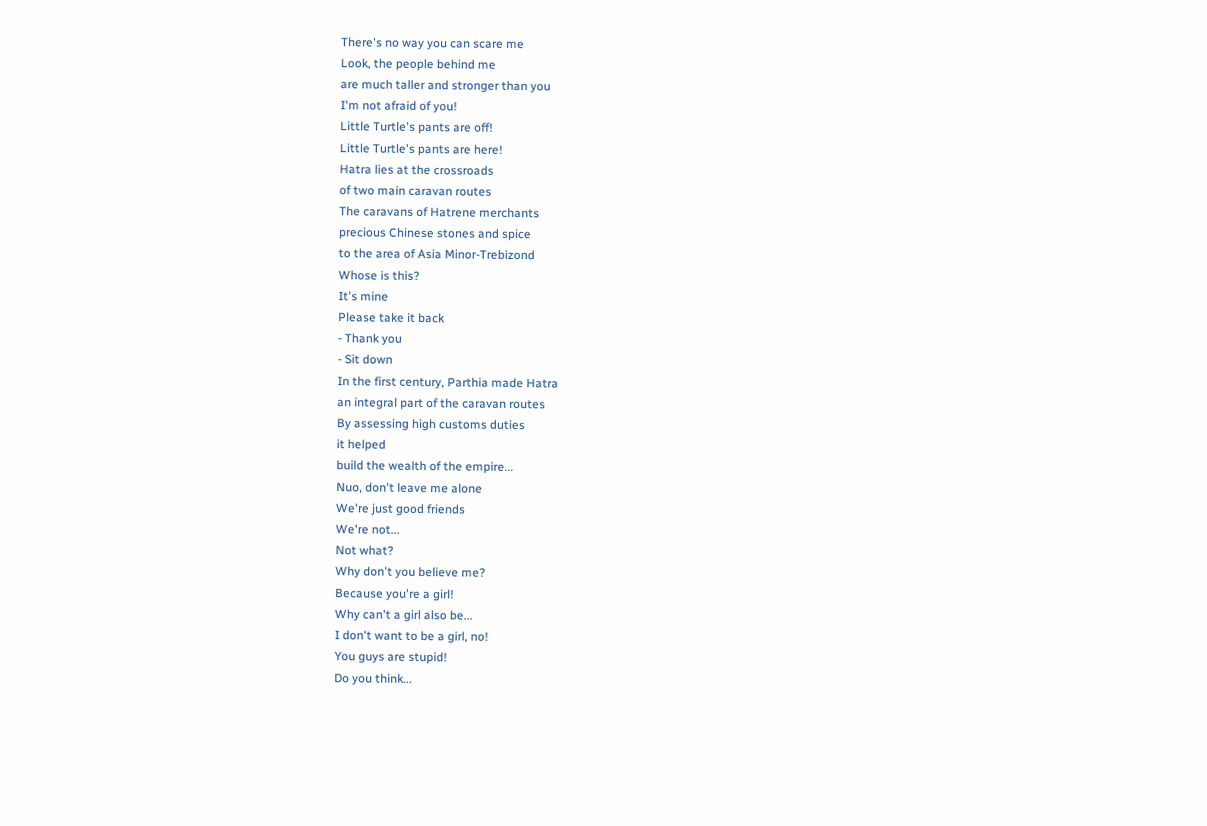There's no way you can scare me
Look, the people behind me
are much taller and stronger than you
I'm not afraid of you!
Little Turtle's pants are off!
Little Turtle's pants are here!
Hatra lies at the crossroads
of two main caravan routes
The caravans of Hatrene merchants
precious Chinese stones and spice
to the area of Asia Minor-Trebizond
Whose is this?
It's mine
Please take it back
- Thank you
- Sit down
In the first century, Parthia made Hatra
an integral part of the caravan routes
By assessing high customs duties
it helped
build the wealth of the empire...
Nuo, don't leave me alone
We're just good friends
We're not...
Not what?
Why don't you believe me?
Because you're a girl!
Why can't a girl also be...
I don't want to be a girl, no!
You guys are stupid!
Do you think...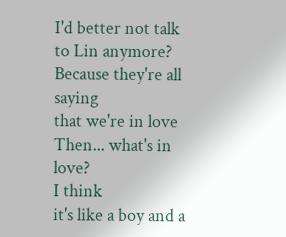I'd better not talk to Lin anymore?
Because they're all saying
that we're in love
Then... what's in love?
I think
it's like a boy and a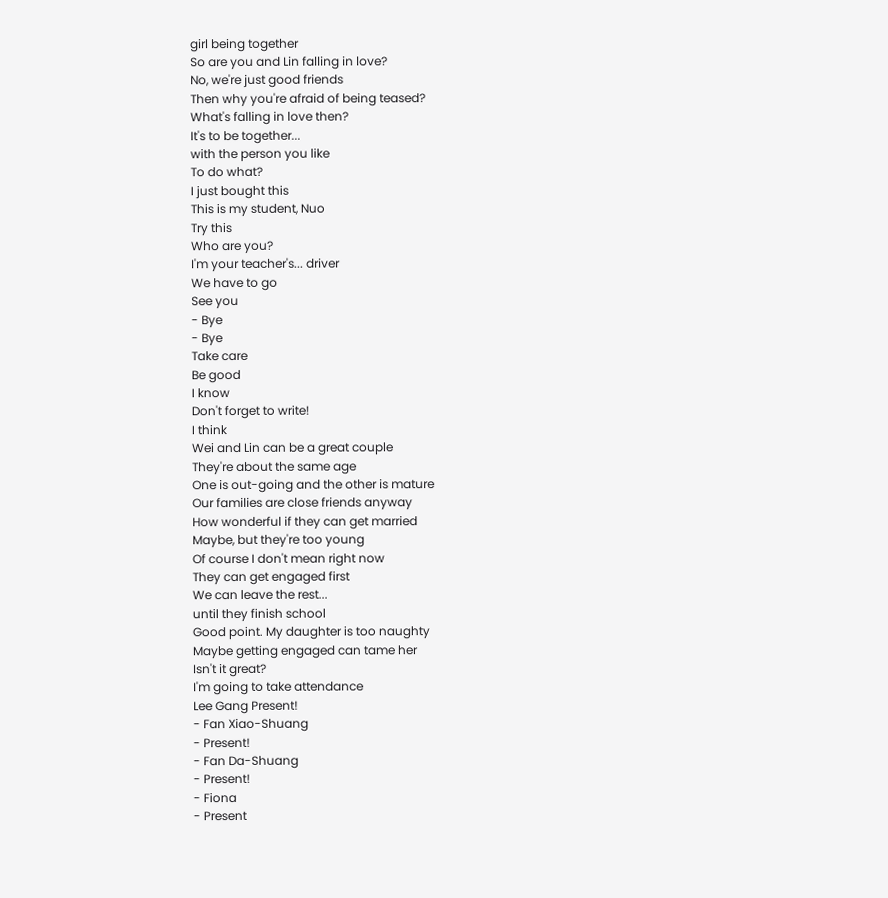girl being together
So are you and Lin falling in love?
No, we're just good friends
Then why you're afraid of being teased?
What's falling in love then?
It's to be together...
with the person you like
To do what?
I just bought this
This is my student, Nuo
Try this
Who are you?
I'm your teacher's... driver
We have to go
See you
- Bye
- Bye
Take care
Be good
I know
Don't forget to write!
I think
Wei and Lin can be a great couple
They're about the same age
One is out-going and the other is mature
Our families are close friends anyway
How wonderful if they can get married
Maybe, but they're too young
Of course I don't mean right now
They can get engaged first
We can leave the rest...
until they finish school
Good point. My daughter is too naughty
Maybe getting engaged can tame her
Isn't it great?
I'm going to take attendance
Lee Gang Present!
- Fan Xiao-Shuang
- Present!
- Fan Da-Shuang
- Present!
- Fiona
- Present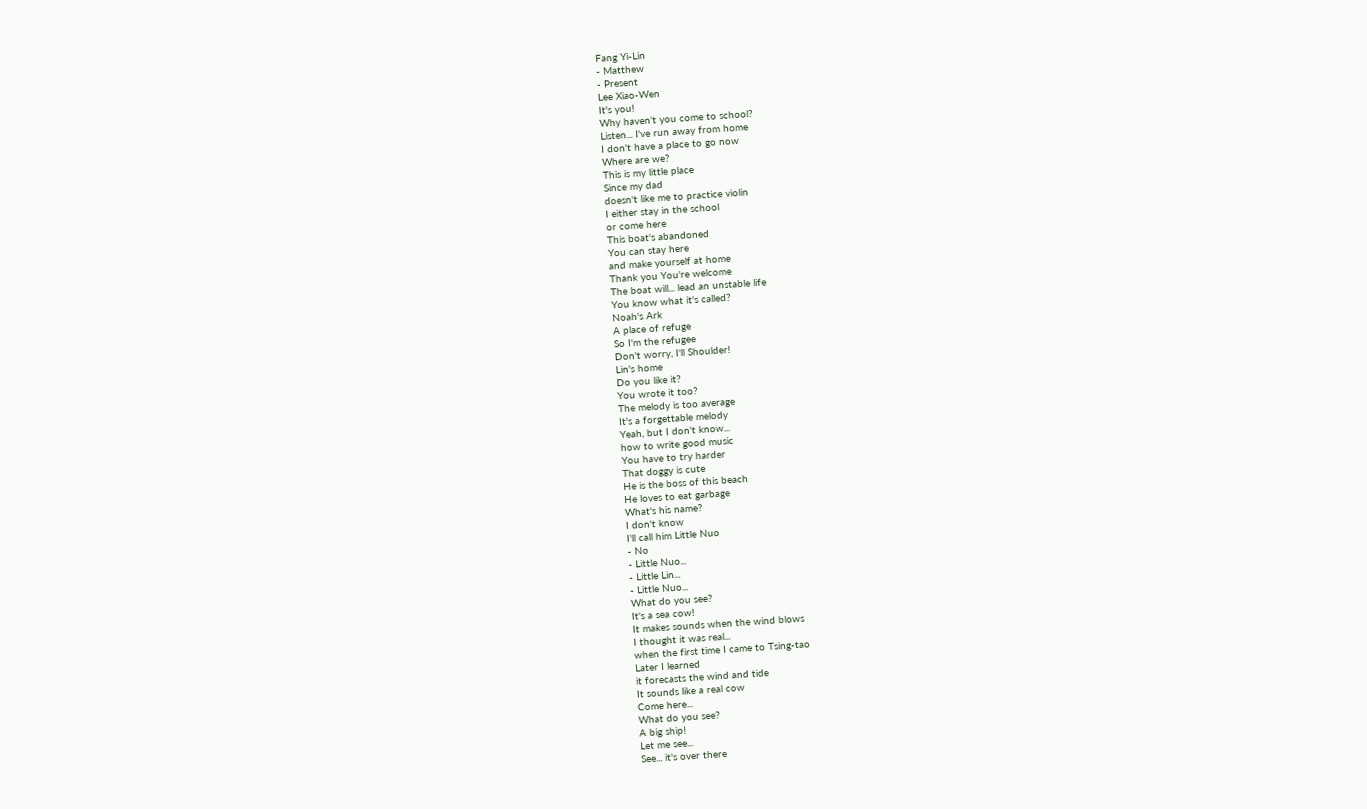Fang Yi-Lin
- Matthew
- Present
Lee Xiao-Wen
It's you!
Why haven't you come to school?
Listen... I've run away from home
I don't have a place to go now
Where are we?
This is my little place
Since my dad
doesn't like me to practice violin
I either stay in the school
or come here
This boat's abandoned
You can stay here
and make yourself at home
Thank you You're welcome
The boat will... lead an unstable life
You know what it's called?
Noah's Ark
A place of refuge
So I'm the refugee
Don't worry, I'll Shoulder!
Lin's home
Do you like it?
You wrote it too?
The melody is too average
It's a forgettable melody
Yeah, but I don't know...
how to write good music
You have to try harder
That doggy is cute
He is the boss of this beach
He loves to eat garbage
What's his name?
I don't know
I'll call him Little Nuo
- No
- Little Nuo...
- Little Lin...
- Little Nuo...
What do you see?
It's a sea cow!
It makes sounds when the wind blows
I thought it was real...
when the first time I came to Tsing-tao
Later I learned
it forecasts the wind and tide
It sounds like a real cow
Come here...
What do you see?
A big ship!
Let me see...
See... it's over there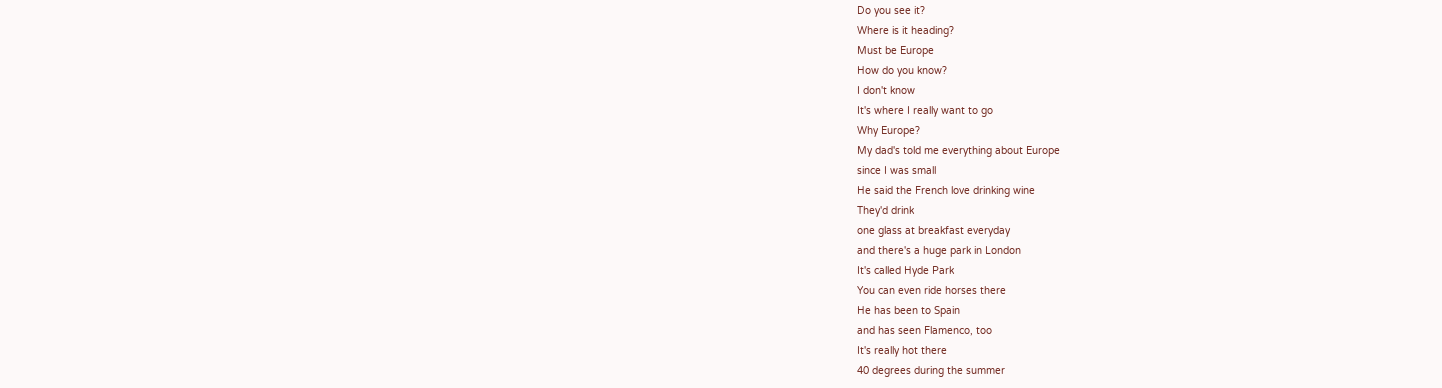Do you see it?
Where is it heading?
Must be Europe
How do you know?
I don't know
It's where I really want to go
Why Europe?
My dad's told me everything about Europe
since I was small
He said the French love drinking wine
They'd drink
one glass at breakfast everyday
and there's a huge park in London
It's called Hyde Park
You can even ride horses there
He has been to Spain
and has seen Flamenco, too
It's really hot there
40 degrees during the summer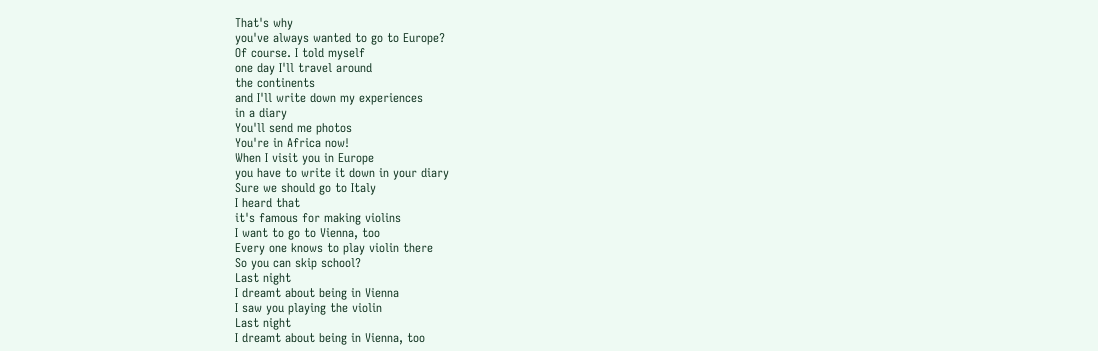That's why
you've always wanted to go to Europe?
Of course. I told myself
one day I'll travel around
the continents
and I'll write down my experiences
in a diary
You'll send me photos
You're in Africa now!
When I visit you in Europe
you have to write it down in your diary
Sure we should go to Italy
I heard that
it's famous for making violins
I want to go to Vienna, too
Every one knows to play violin there
So you can skip school?
Last night
I dreamt about being in Vienna
I saw you playing the violin
Last night
I dreamt about being in Vienna, too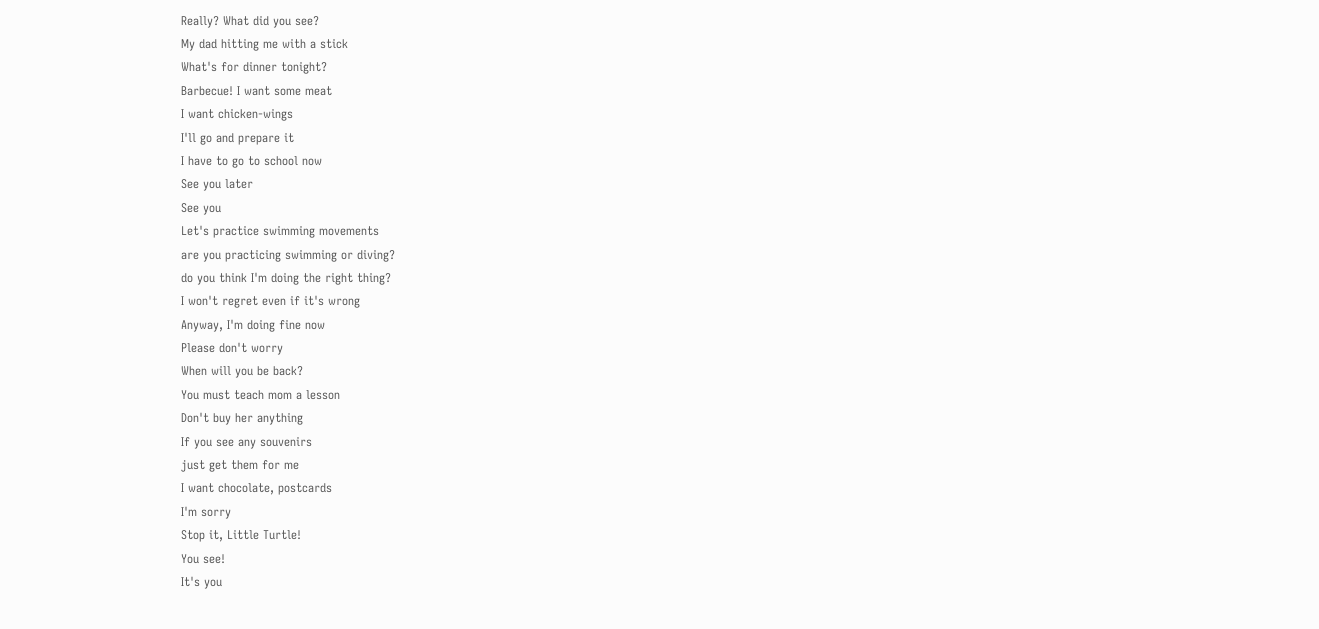Really? What did you see?
My dad hitting me with a stick
What's for dinner tonight?
Barbecue! I want some meat
I want chicken-wings
I'll go and prepare it
I have to go to school now
See you later
See you
Let's practice swimming movements
are you practicing swimming or diving?
do you think I'm doing the right thing?
I won't regret even if it's wrong
Anyway, I'm doing fine now
Please don't worry
When will you be back?
You must teach mom a lesson
Don't buy her anything
If you see any souvenirs
just get them for me
I want chocolate, postcards
I'm sorry
Stop it, Little Turtle!
You see!
It's you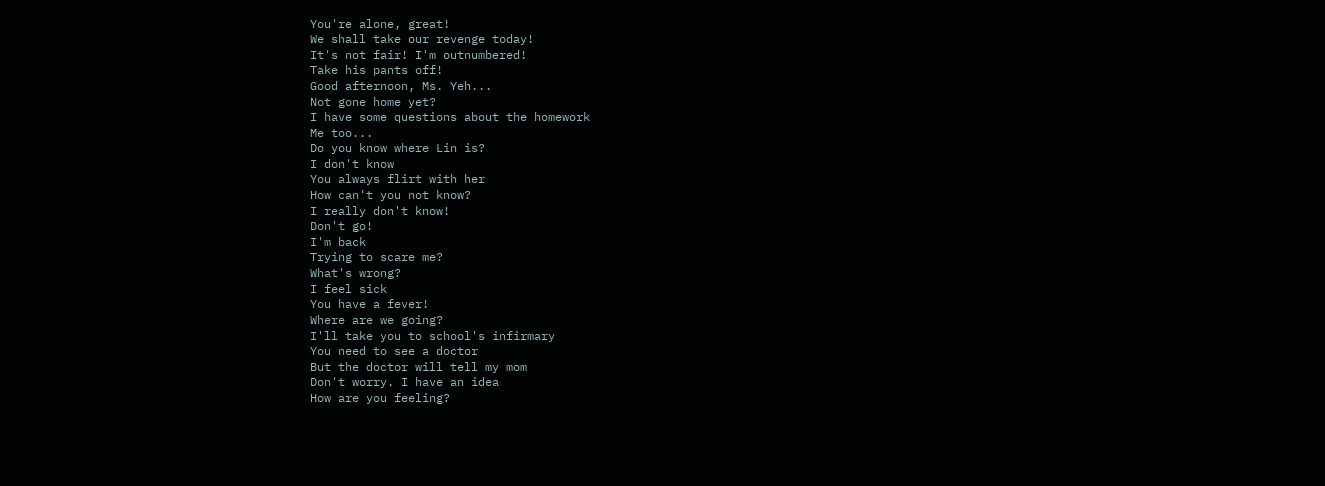You're alone, great!
We shall take our revenge today!
It's not fair! I'm outnumbered!
Take his pants off!
Good afternoon, Ms. Yeh...
Not gone home yet?
I have some questions about the homework
Me too...
Do you know where Lin is?
I don't know
You always flirt with her
How can't you not know?
I really don't know!
Don't go!
I'm back
Trying to scare me?
What's wrong?
I feel sick
You have a fever!
Where are we going?
I'll take you to school's infirmary
You need to see a doctor
But the doctor will tell my mom
Don't worry. I have an idea
How are you feeling?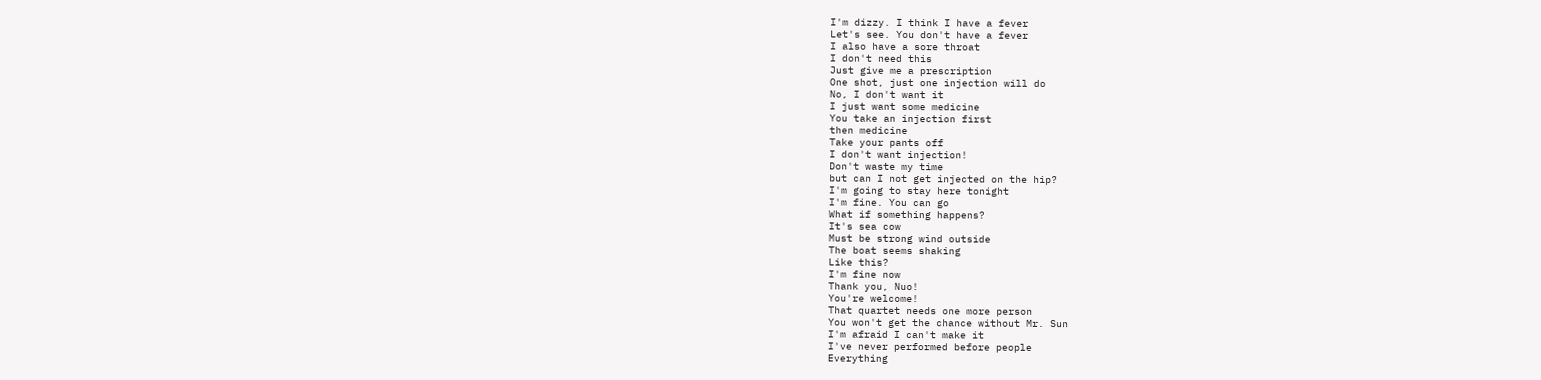I'm dizzy. I think I have a fever
Let's see. You don't have a fever
I also have a sore throat
I don't need this
Just give me a prescription
One shot, just one injection will do
No, I don't want it
I just want some medicine
You take an injection first
then medicine
Take your pants off
I don't want injection!
Don't waste my time
but can I not get injected on the hip?
I'm going to stay here tonight
I'm fine. You can go
What if something happens?
It's sea cow
Must be strong wind outside
The boat seems shaking
Like this?
I'm fine now
Thank you, Nuo!
You're welcome!
That quartet needs one more person
You won't get the chance without Mr. Sun
I'm afraid I can't make it
I've never performed before people
Everything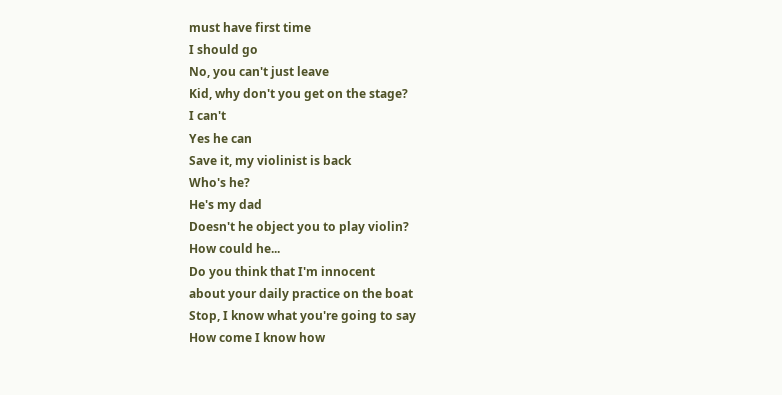must have first time
I should go
No, you can't just leave
Kid, why don't you get on the stage?
I can't
Yes he can
Save it, my violinist is back
Who's he?
He's my dad
Doesn't he object you to play violin?
How could he...
Do you think that I'm innocent
about your daily practice on the boat
Stop, I know what you're going to say
How come I know how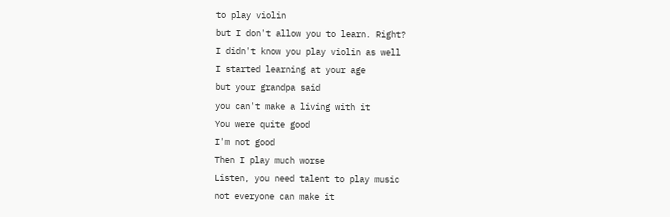to play violin
but I don't allow you to learn. Right?
I didn't know you play violin as well
I started learning at your age
but your grandpa said
you can't make a living with it
You were quite good
I'm not good
Then I play much worse
Listen, you need talent to play music
not everyone can make it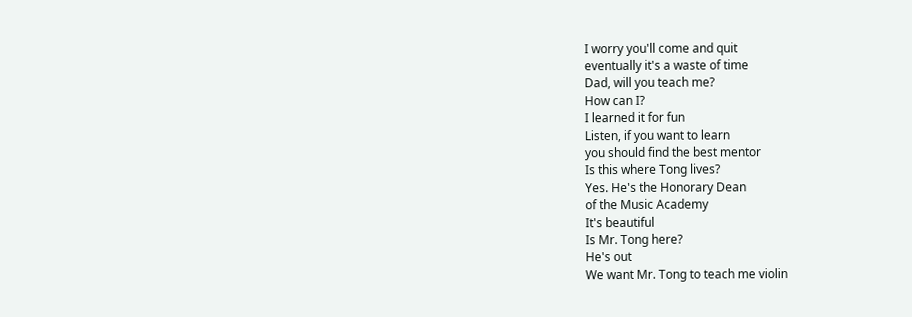I worry you'll come and quit
eventually it's a waste of time
Dad, will you teach me?
How can I?
I learned it for fun
Listen, if you want to learn
you should find the best mentor
Is this where Tong lives?
Yes. He's the Honorary Dean
of the Music Academy
It's beautiful
Is Mr. Tong here?
He's out
We want Mr. Tong to teach me violin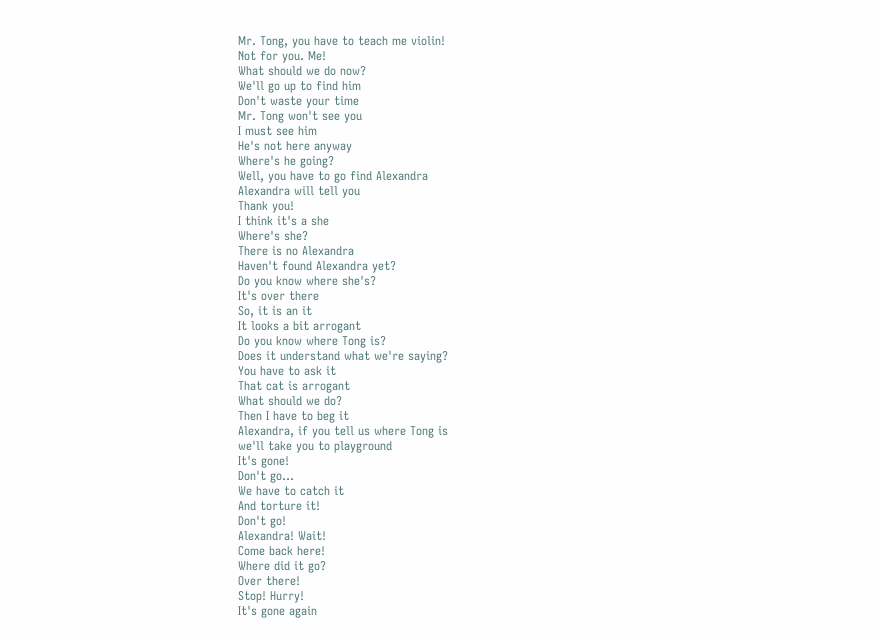Mr. Tong, you have to teach me violin!
Not for you. Me!
What should we do now?
We'll go up to find him
Don't waste your time
Mr. Tong won't see you
I must see him
He's not here anyway
Where's he going?
Well, you have to go find Alexandra
Alexandra will tell you
Thank you!
I think it's a she
Where's she?
There is no Alexandra
Haven't found Alexandra yet?
Do you know where she's?
It's over there
So, it is an it
It looks a bit arrogant
Do you know where Tong is?
Does it understand what we're saying?
You have to ask it
That cat is arrogant
What should we do?
Then I have to beg it
Alexandra, if you tell us where Tong is
we'll take you to playground
It's gone!
Don't go...
We have to catch it
And torture it!
Don't go!
Alexandra! Wait!
Come back here!
Where did it go?
Over there!
Stop! Hurry!
It's gone again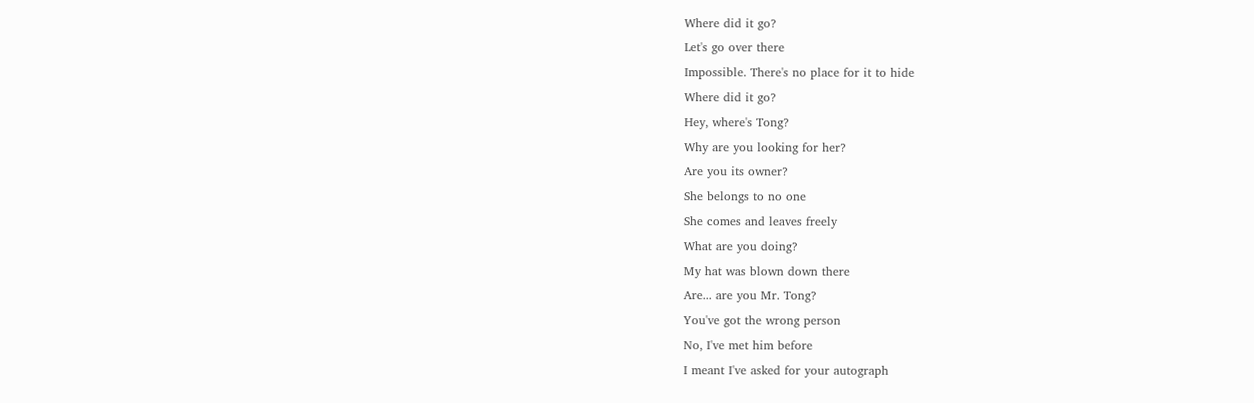Where did it go?
Let's go over there
Impossible. There's no place for it to hide
Where did it go?
Hey, where's Tong?
Why are you looking for her?
Are you its owner?
She belongs to no one
She comes and leaves freely
What are you doing?
My hat was blown down there
Are... are you Mr. Tong?
You've got the wrong person
No, I've met him before
I meant I've asked for your autograph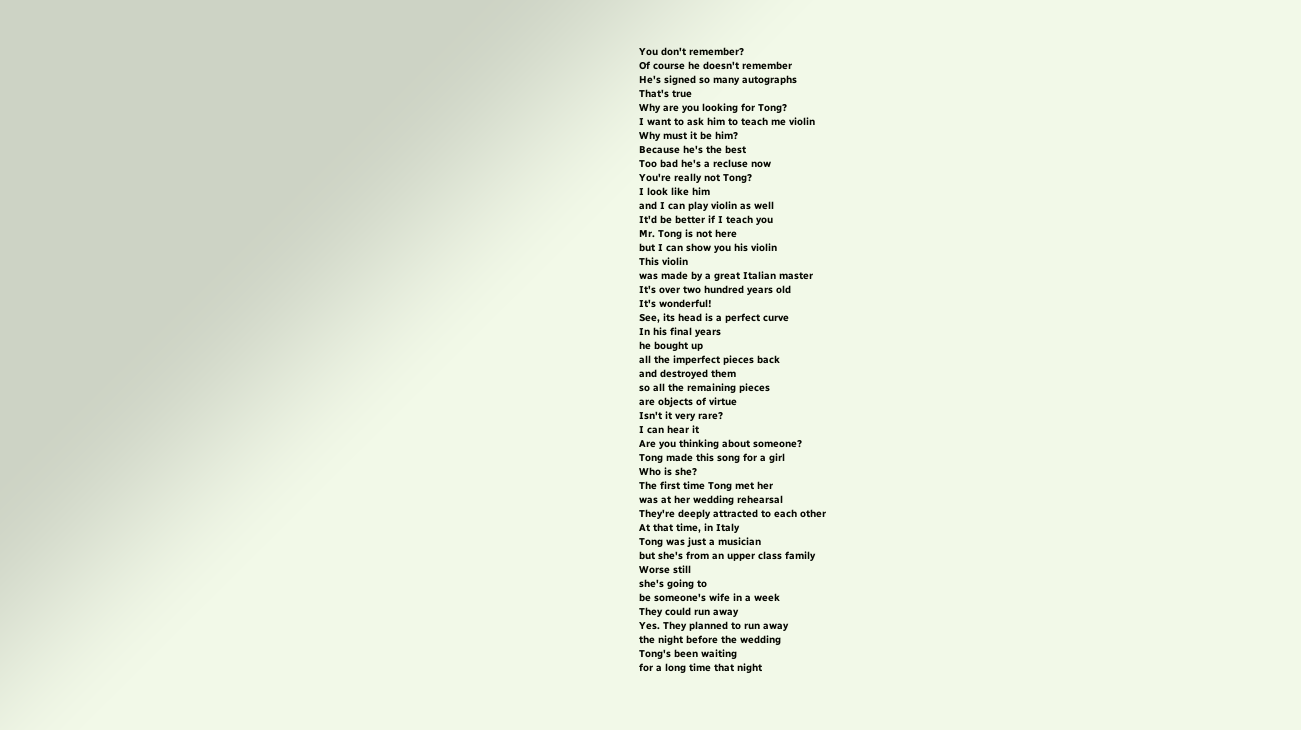You don't remember?
Of course he doesn't remember
He's signed so many autographs
That's true
Why are you looking for Tong?
I want to ask him to teach me violin
Why must it be him?
Because he's the best
Too bad he's a recluse now
You're really not Tong?
I look like him
and I can play violin as well
It'd be better if I teach you
Mr. Tong is not here
but I can show you his violin
This violin
was made by a great Italian master
It's over two hundred years old
It's wonderful!
See, its head is a perfect curve
In his final years
he bought up
all the imperfect pieces back
and destroyed them
so all the remaining pieces
are objects of virtue
Isn't it very rare?
I can hear it
Are you thinking about someone?
Tong made this song for a girl
Who is she?
The first time Tong met her
was at her wedding rehearsal
They're deeply attracted to each other
At that time, in Italy
Tong was just a musician
but she's from an upper class family
Worse still
she's going to
be someone's wife in a week
They could run away
Yes. They planned to run away
the night before the wedding
Tong's been waiting
for a long time that night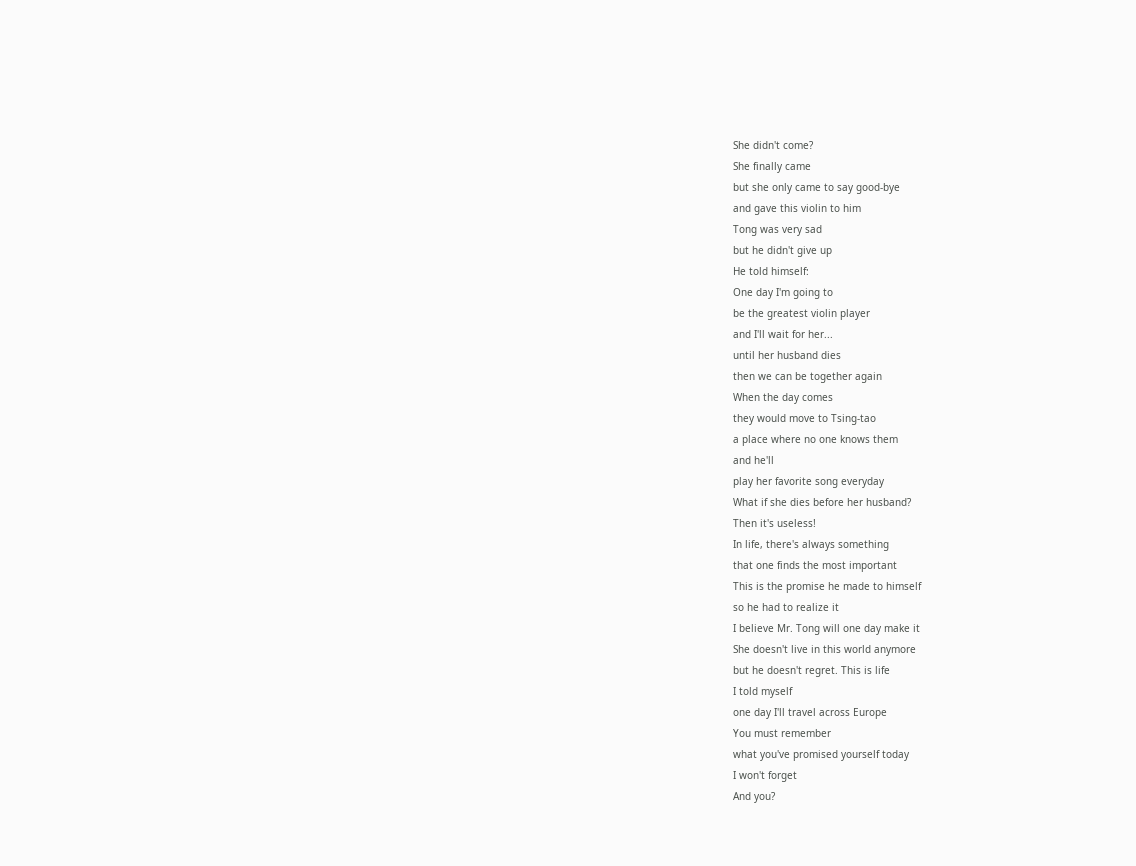She didn't come?
She finally came
but she only came to say good-bye
and gave this violin to him
Tong was very sad
but he didn't give up
He told himself:
One day I'm going to
be the greatest violin player
and I'll wait for her...
until her husband dies
then we can be together again
When the day comes
they would move to Tsing-tao
a place where no one knows them
and he'll
play her favorite song everyday
What if she dies before her husband?
Then it's useless!
In life, there's always something
that one finds the most important
This is the promise he made to himself
so he had to realize it
I believe Mr. Tong will one day make it
She doesn't live in this world anymore
but he doesn't regret. This is life
I told myself
one day I'll travel across Europe
You must remember
what you've promised yourself today
I won't forget
And you?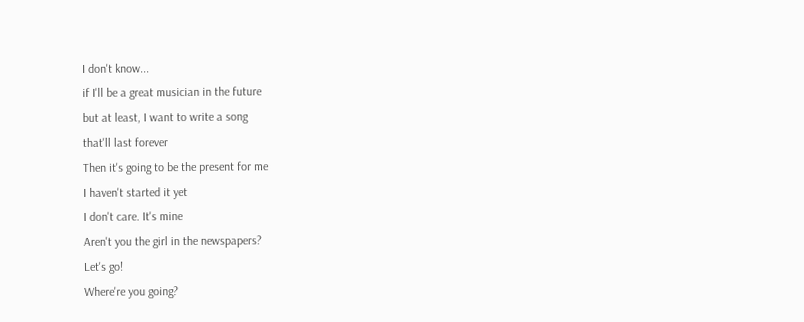I don't know...
if I'll be a great musician in the future
but at least, I want to write a song
that'll last forever
Then it's going to be the present for me
I haven't started it yet
I don't care. It's mine
Aren't you the girl in the newspapers?
Let's go!
Where're you going?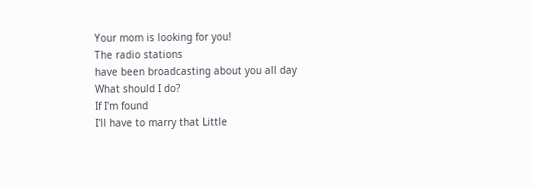Your mom is looking for you!
The radio stations
have been broadcasting about you all day
What should I do?
If I'm found
I'll have to marry that Little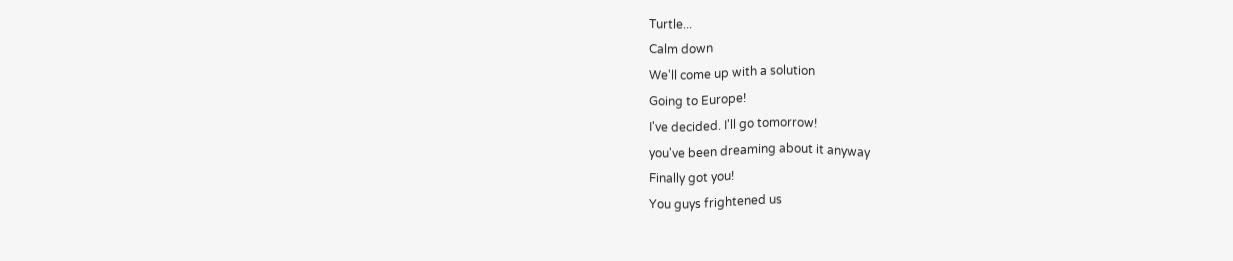Turtle...
Calm down
We'll come up with a solution
Going to Europe!
I've decided. I'll go tomorrow!
you've been dreaming about it anyway
Finally got you!
You guys frightened us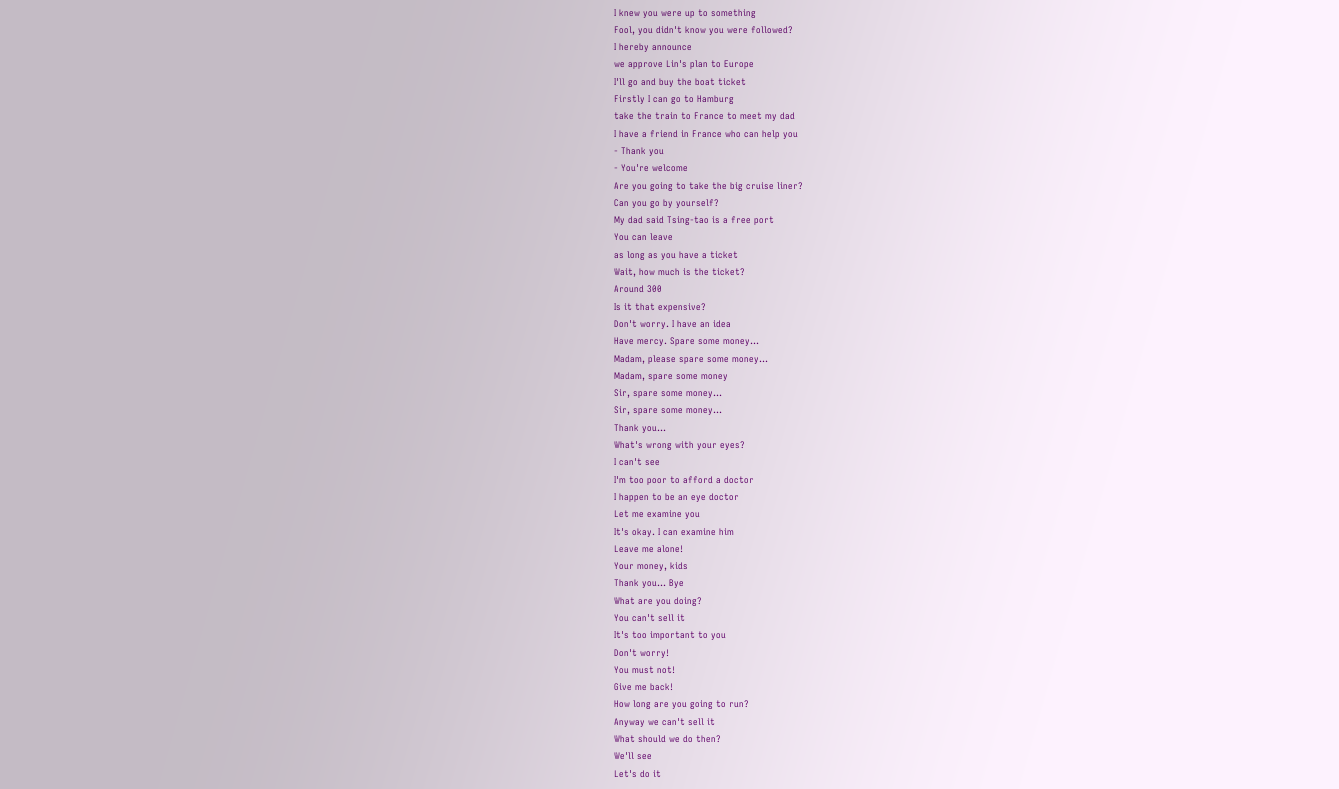I knew you were up to something
Fool, you didn't know you were followed?
I hereby announce
we approve Lin's plan to Europe
I'll go and buy the boat ticket
Firstly I can go to Hamburg
take the train to France to meet my dad
I have a friend in France who can help you
- Thank you
- You're welcome
Are you going to take the big cruise liner?
Can you go by yourself?
My dad said Tsing-tao is a free port
You can leave
as long as you have a ticket
Wait, how much is the ticket?
Around 300
Is it that expensive?
Don't worry. I have an idea
Have mercy. Spare some money...
Madam, please spare some money...
Madam, spare some money
Sir, spare some money...
Sir, spare some money...
Thank you...
What's wrong with your eyes?
I can't see
I'm too poor to afford a doctor
I happen to be an eye doctor
Let me examine you
It's okay. I can examine him
Leave me alone!
Your money, kids
Thank you... Bye
What are you doing?
You can't sell it
It's too important to you
Don't worry!
You must not!
Give me back!
How long are you going to run?
Anyway we can't sell it
What should we do then?
We'll see
Let's do it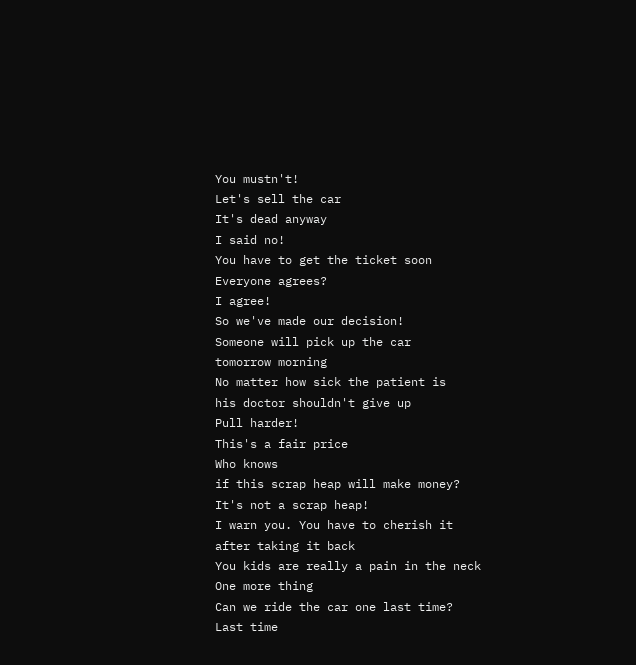You mustn't!
Let's sell the car
It's dead anyway
I said no!
You have to get the ticket soon
Everyone agrees?
I agree!
So we've made our decision!
Someone will pick up the car
tomorrow morning
No matter how sick the patient is
his doctor shouldn't give up
Pull harder!
This's a fair price
Who knows
if this scrap heap will make money?
It's not a scrap heap!
I warn you. You have to cherish it
after taking it back
You kids are really a pain in the neck
One more thing
Can we ride the car one last time?
Last time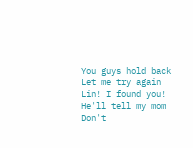You guys hold back
Let me try again
Lin! I found you!
He'll tell my mom
Don't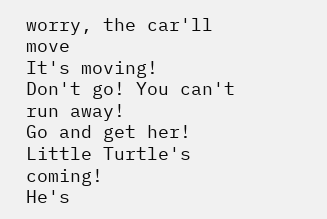worry, the car'll move
It's moving!
Don't go! You can't run away!
Go and get her!
Little Turtle's coming!
He's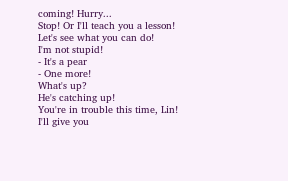coming! Hurry...
Stop! Or I'll teach you a lesson!
Let's see what you can do!
I'm not stupid!
- It's a pear
- One more!
What's up?
He's catching up!
You're in trouble this time, Lin!
I'll give you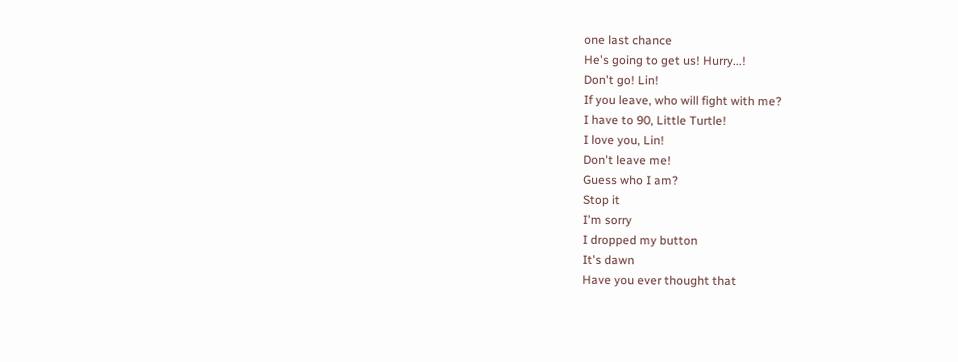one last chance
He's going to get us! Hurry...!
Don't go! Lin!
If you leave, who will fight with me?
I have to 90, Little Turtle!
I love you, Lin!
Don't leave me!
Guess who I am?
Stop it
I'm sorry
I dropped my button
It's dawn
Have you ever thought that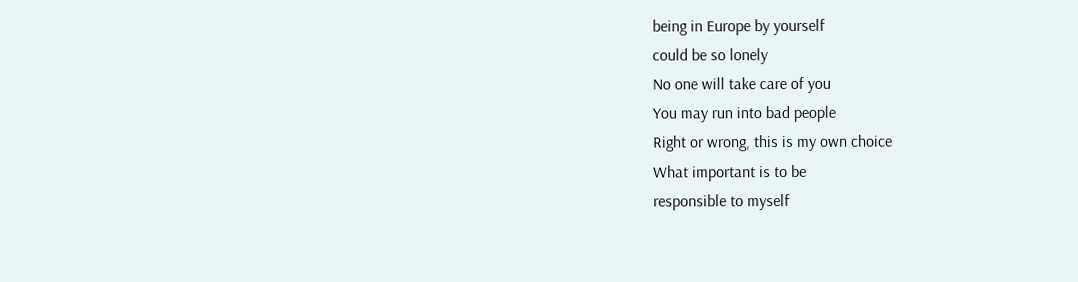being in Europe by yourself
could be so lonely
No one will take care of you
You may run into bad people
Right or wrong, this is my own choice
What important is to be
responsible to myself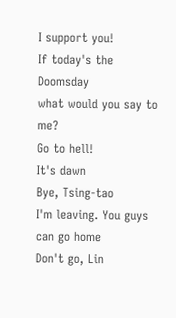I support you!
If today's the Doomsday
what would you say to me?
Go to hell!
It's dawn
Bye, Tsing-tao
I'm leaving. You guys can go home
Don't go, Lin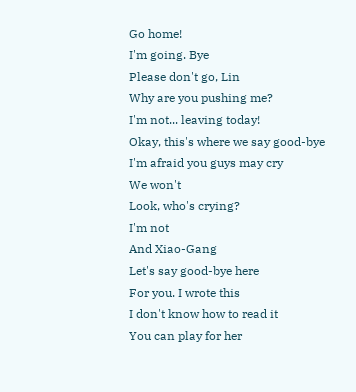Go home!
I'm going. Bye
Please don't go, Lin
Why are you pushing me?
I'm not... leaving today!
Okay, this's where we say good-bye
I'm afraid you guys may cry
We won't
Look, who's crying?
I'm not
And Xiao-Gang
Let's say good-bye here
For you. I wrote this
I don't know how to read it
You can play for her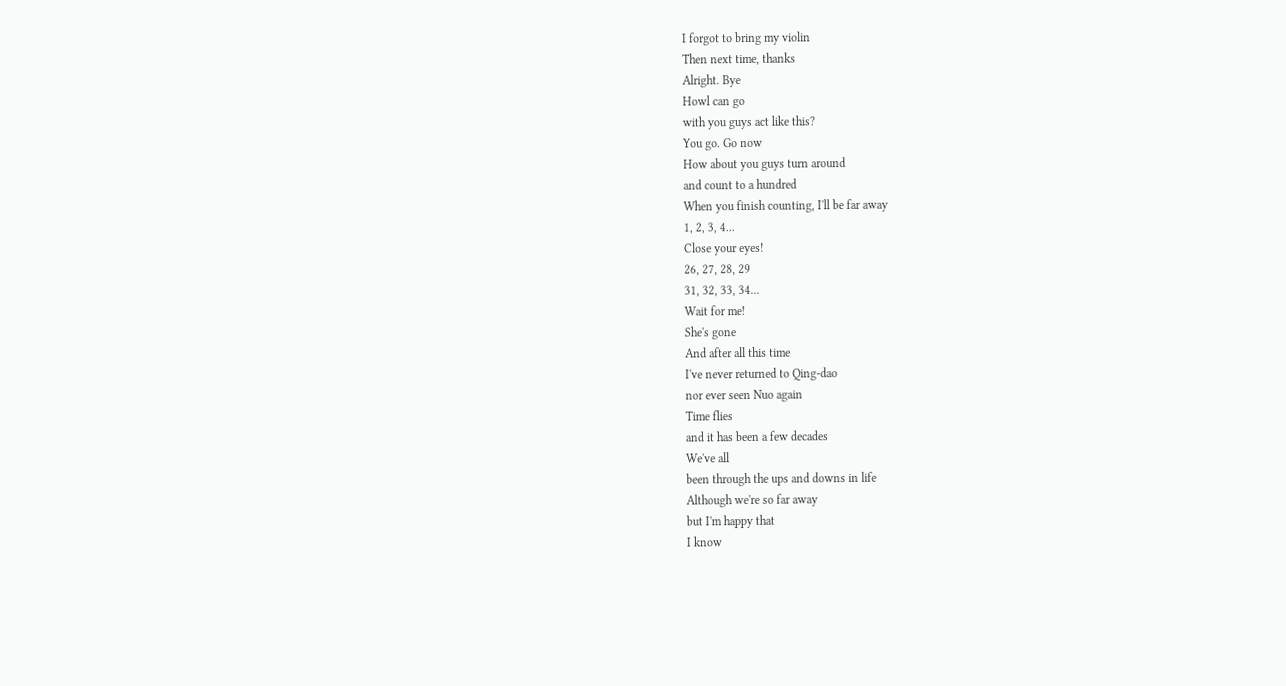I forgot to bring my violin
Then next time, thanks
Alright. Bye
Howl can go
with you guys act like this?
You go. Go now
How about you guys turn around
and count to a hundred
When you finish counting, I'll be far away
1, 2, 3, 4...
Close your eyes!
26, 27, 28, 29
31, 32, 33, 34...
Wait for me!
She's gone
And after all this time
I've never returned to Qing-dao
nor ever seen Nuo again
Time flies
and it has been a few decades
We've all
been through the ups and downs in life
Although we're so far away
but I'm happy that
I know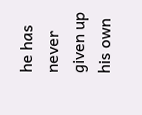he has never given up his own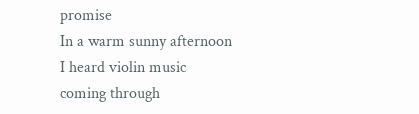promise
In a warm sunny afternoon
I heard violin music
coming through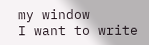my window
I want to write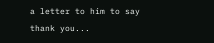a letter to him to say
thank you...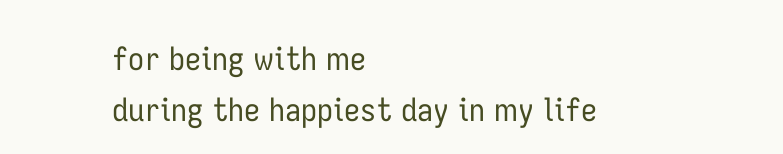for being with me
during the happiest day in my life